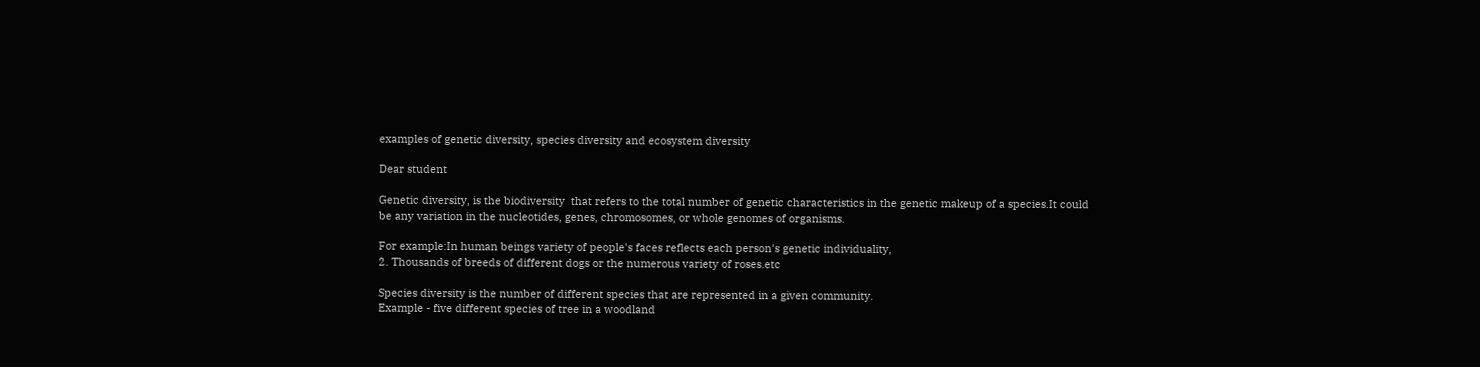examples of genetic diversity, species diversity and ecosystem diversity

Dear student

Genetic diversity, is the biodiversity  that refers to the total number of genetic characteristics in the genetic makeup of a species.It could be any variation in the nucleotides, genes, chromosomes, or whole genomes of organisms.

For example:In human beings variety of people's faces reflects each person's genetic individuality,
2. Thousands of breeds of different dogs or the numerous variety of roses.etc

Species diversity is the number of different species that are represented in a given community.
Example - five different species of tree in a woodland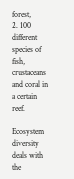forest,
2. 100 different species of fish, crustaceans and coral in a certain reef.

Ecosystem diversity deals with the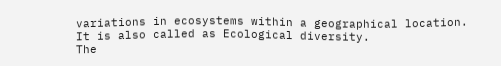variations in ecosystems within a geographical location. It is also called as Ecological diversity.
The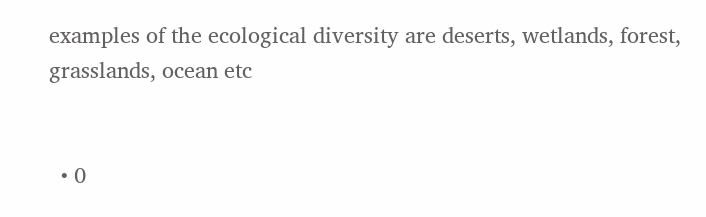examples of the ecological diversity are deserts, wetlands, forest, grasslands, ocean etc


  • 0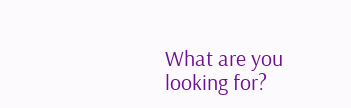What are you looking for?